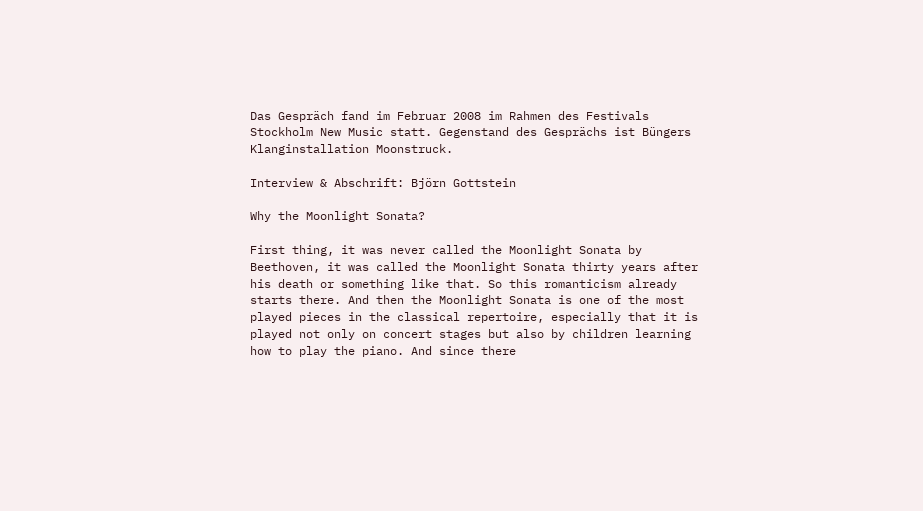Das Gespräch fand im Februar 2008 im Rahmen des Festivals Stockholm New Music statt. Gegenstand des Gesprächs ist Büngers Klanginstallation Moonstruck.

Interview & Abschrift: Björn Gottstein

Why the Moonlight Sonata?

First thing, it was never called the Moonlight Sonata by Beethoven, it was called the Moonlight Sonata thirty years after his death or something like that. So this romanticism already starts there. And then the Moonlight Sonata is one of the most played pieces in the classical repertoire, especially that it is played not only on concert stages but also by children learning how to play the piano. And since there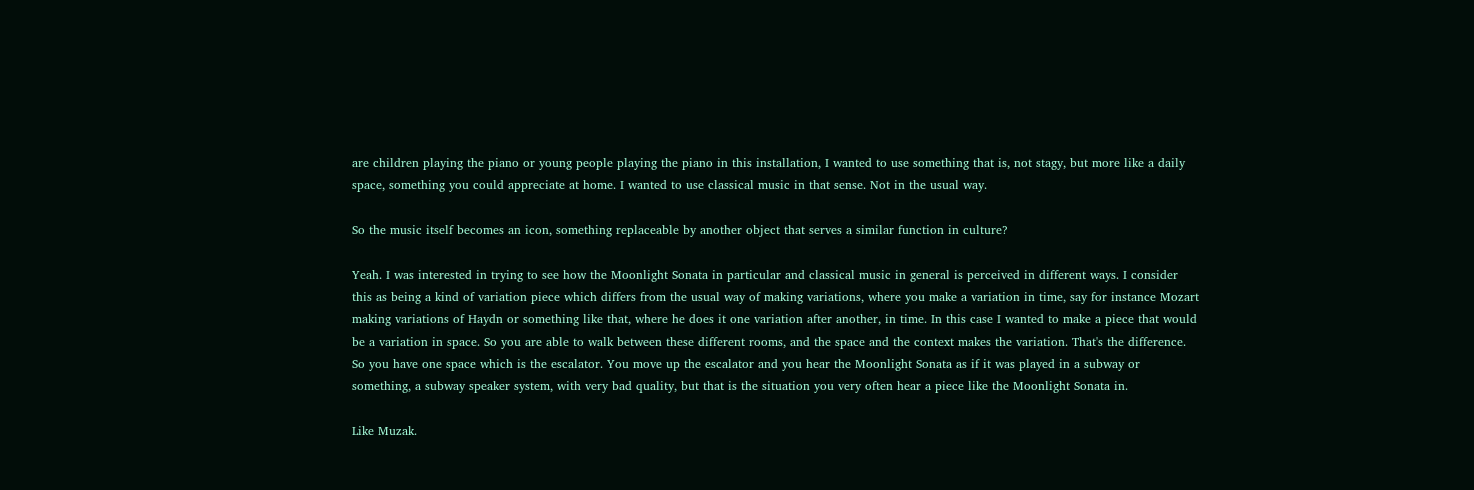are children playing the piano or young people playing the piano in this installation, I wanted to use something that is, not stagy, but more like a daily space, something you could appreciate at home. I wanted to use classical music in that sense. Not in the usual way.

So the music itself becomes an icon, something replaceable by another object that serves a similar function in culture?

Yeah. I was interested in trying to see how the Moonlight Sonata in particular and classical music in general is perceived in different ways. I consider this as being a kind of variation piece which differs from the usual way of making variations, where you make a variation in time, say for instance Mozart making variations of Haydn or something like that, where he does it one variation after another, in time. In this case I wanted to make a piece that would be a variation in space. So you are able to walk between these different rooms, and the space and the context makes the variation. That's the difference. So you have one space which is the escalator. You move up the escalator and you hear the Moonlight Sonata as if it was played in a subway or something, a subway speaker system, with very bad quality, but that is the situation you very often hear a piece like the Moonlight Sonata in.

Like Muzak.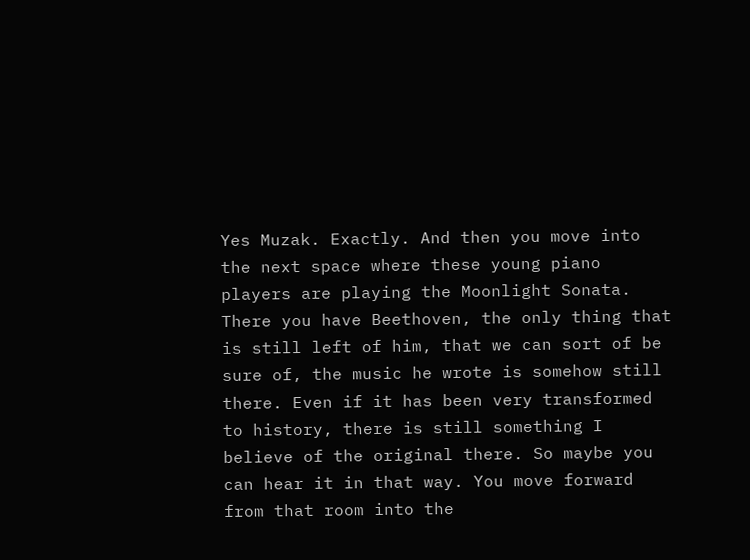Yes Muzak. Exactly. And then you move into the next space where these young piano players are playing the Moonlight Sonata. There you have Beethoven, the only thing that is still left of him, that we can sort of be sure of, the music he wrote is somehow still there. Even if it has been very transformed to history, there is still something I believe of the original there. So maybe you can hear it in that way. You move forward from that room into the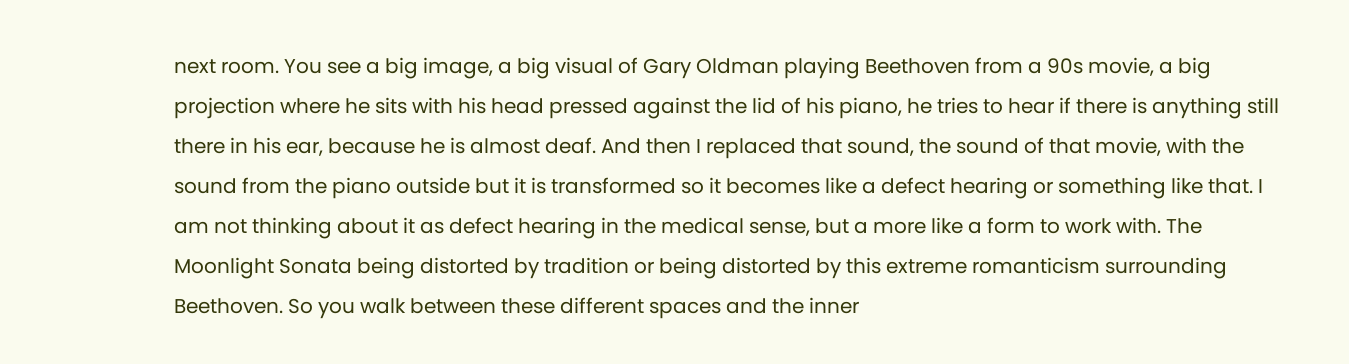next room. You see a big image, a big visual of Gary Oldman playing Beethoven from a 90s movie, a big projection where he sits with his head pressed against the lid of his piano, he tries to hear if there is anything still there in his ear, because he is almost deaf. And then I replaced that sound, the sound of that movie, with the sound from the piano outside but it is transformed so it becomes like a defect hearing or something like that. I am not thinking about it as defect hearing in the medical sense, but a more like a form to work with. The Moonlight Sonata being distorted by tradition or being distorted by this extreme romanticism surrounding Beethoven. So you walk between these different spaces and the inner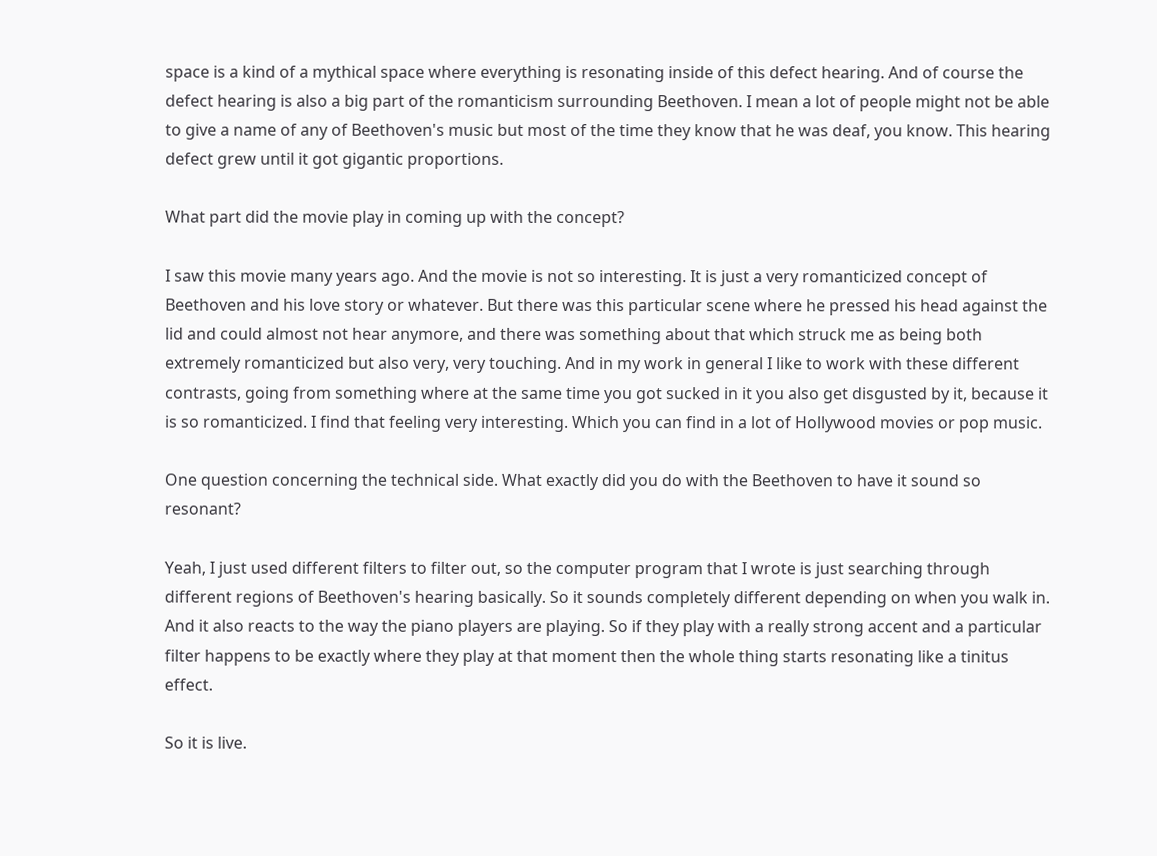space is a kind of a mythical space where everything is resonating inside of this defect hearing. And of course the defect hearing is also a big part of the romanticism surrounding Beethoven. I mean a lot of people might not be able to give a name of any of Beethoven's music but most of the time they know that he was deaf, you know. This hearing defect grew until it got gigantic proportions.

What part did the movie play in coming up with the concept?

I saw this movie many years ago. And the movie is not so interesting. It is just a very romanticized concept of Beethoven and his love story or whatever. But there was this particular scene where he pressed his head against the lid and could almost not hear anymore, and there was something about that which struck me as being both extremely romanticized but also very, very touching. And in my work in general I like to work with these different contrasts, going from something where at the same time you got sucked in it you also get disgusted by it, because it is so romanticized. I find that feeling very interesting. Which you can find in a lot of Hollywood movies or pop music.

One question concerning the technical side. What exactly did you do with the Beethoven to have it sound so resonant?

Yeah, I just used different filters to filter out, so the computer program that I wrote is just searching through different regions of Beethoven's hearing basically. So it sounds completely different depending on when you walk in. And it also reacts to the way the piano players are playing. So if they play with a really strong accent and a particular filter happens to be exactly where they play at that moment then the whole thing starts resonating like a tinitus effect.

So it is live.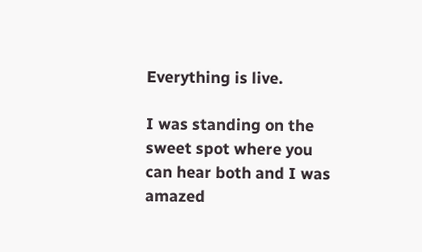Everything is live.

I was standing on the sweet spot where you can hear both and I was amazed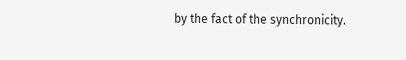by the fact of the synchronicity.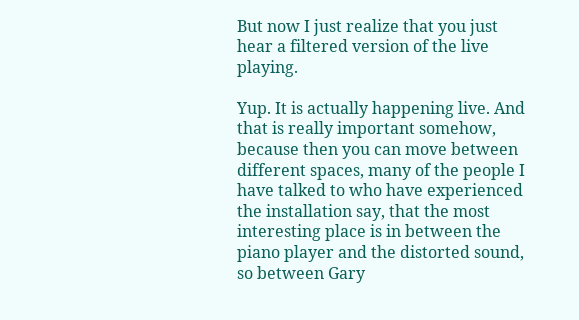But now I just realize that you just hear a filtered version of the live playing.

Yup. It is actually happening live. And that is really important somehow, because then you can move between different spaces, many of the people I have talked to who have experienced the installation say, that the most interesting place is in between the piano player and the distorted sound, so between Gary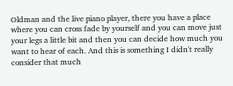Oldman and the live piano player, there you have a place where you can cross fade by yourself and you can move just your legs a little bit and then you can decide how much you want to hear of each. And this is something I didn't really consider that much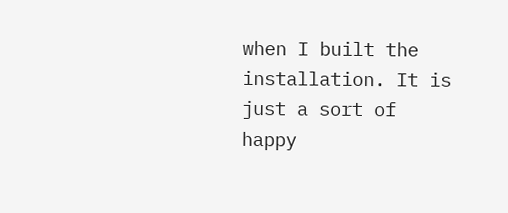when I built the installation. It is just a sort of happy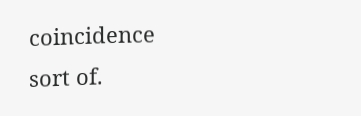coincidence sort of.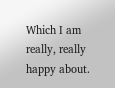Which I am really, really happy about.